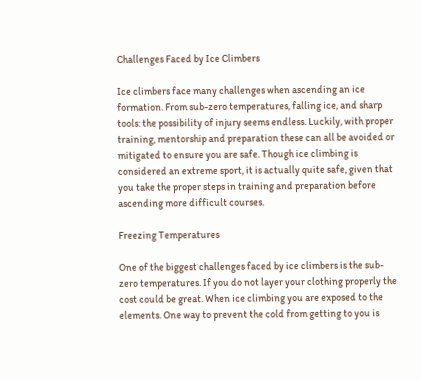Challenges Faced by Ice Climbers

Ice climbers face many challenges when ascending an ice formation. From sub-zero temperatures, falling ice, and sharp tools: the possibility of injury seems endless. Luckily, with proper training, mentorship and preparation these can all be avoided or mitigated to ensure you are safe. Though ice climbing is considered an extreme sport, it is actually quite safe, given that you take the proper steps in training and preparation before ascending more difficult courses.

Freezing Temperatures

One of the biggest challenges faced by ice climbers is the sub-zero temperatures. If you do not layer your clothing properly the cost could be great. When ice climbing you are exposed to the elements. One way to prevent the cold from getting to you is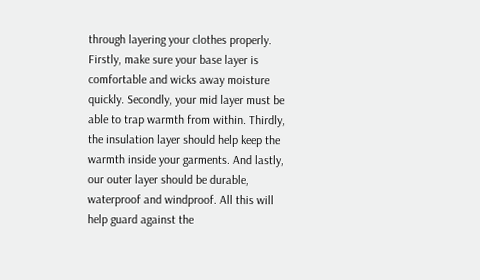through layering your clothes properly. Firstly, make sure your base layer is comfortable and wicks away moisture quickly. Secondly, your mid layer must be able to trap warmth from within. Thirdly, the insulation layer should help keep the warmth inside your garments. And lastly, our outer layer should be durable, waterproof and windproof. All this will help guard against the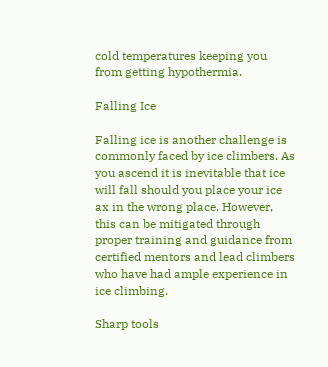cold temperatures keeping you from getting hypothermia.

Falling Ice

Falling ice is another challenge is commonly faced by ice climbers. As you ascend it is inevitable that ice will fall should you place your ice ax in the wrong place. However, this can be mitigated through proper training and guidance from certified mentors and lead climbers who have had ample experience in ice climbing.

Sharp tools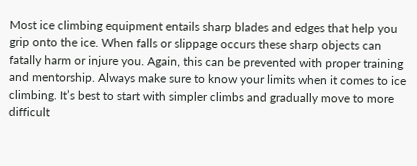Most ice climbing equipment entails sharp blades and edges that help you grip onto the ice. When falls or slippage occurs these sharp objects can fatally harm or injure you. Again, this can be prevented with proper training and mentorship. Always make sure to know your limits when it comes to ice climbing. It’s best to start with simpler climbs and gradually move to more difficult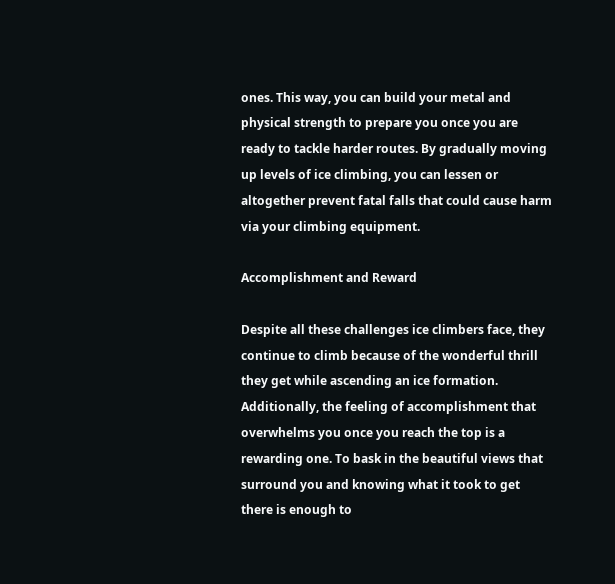ones. This way, you can build your metal and physical strength to prepare you once you are ready to tackle harder routes. By gradually moving up levels of ice climbing, you can lessen or altogether prevent fatal falls that could cause harm via your climbing equipment.

Accomplishment and Reward

Despite all these challenges ice climbers face, they continue to climb because of the wonderful thrill they get while ascending an ice formation. Additionally, the feeling of accomplishment that overwhelms you once you reach the top is a rewarding one. To bask in the beautiful views that surround you and knowing what it took to get there is enough to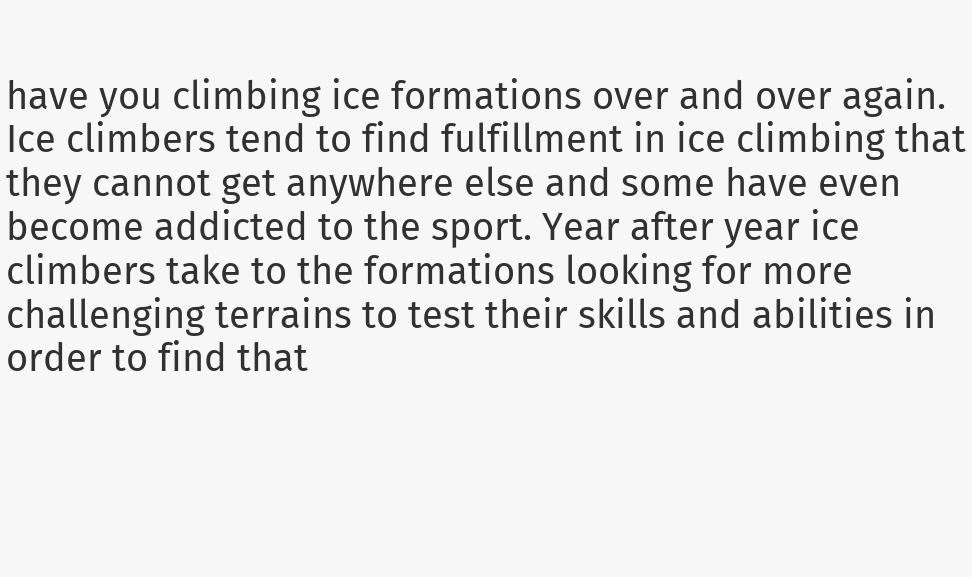have you climbing ice formations over and over again. Ice climbers tend to find fulfillment in ice climbing that they cannot get anywhere else and some have even become addicted to the sport. Year after year ice climbers take to the formations looking for more challenging terrains to test their skills and abilities in order to find that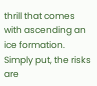thrill that comes with ascending an ice formation. Simply put, the risks are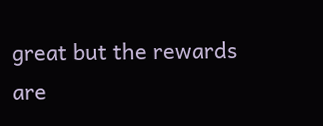great but the rewards are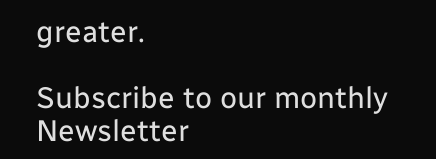greater.

Subscribe to our monthly Newsletter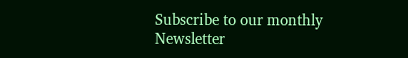Subscribe to our monthly Newsletter